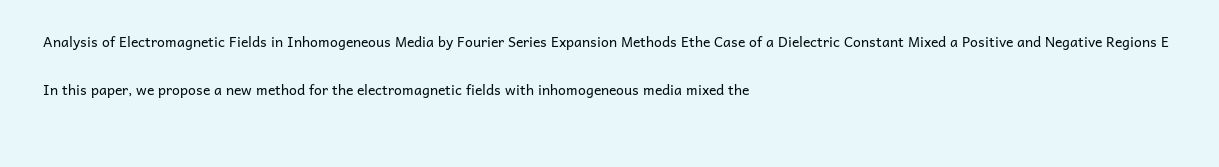Analysis of Electromagnetic Fields in Inhomogeneous Media by Fourier Series Expansion Methods Ethe Case of a Dielectric Constant Mixed a Positive and Negative Regions E

In this paper, we propose a new method for the electromagnetic fields with inhomogeneous media mixed the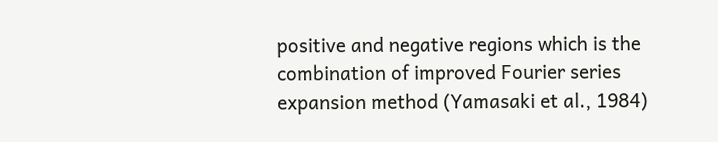positive and negative regions which is the combination of improved Fourier series expansion method (Yamasaki et al., 1984)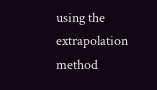using the extrapolation method